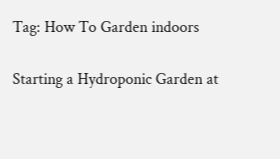Tag: How To Garden indoors

Starting a Hydroponic Garden at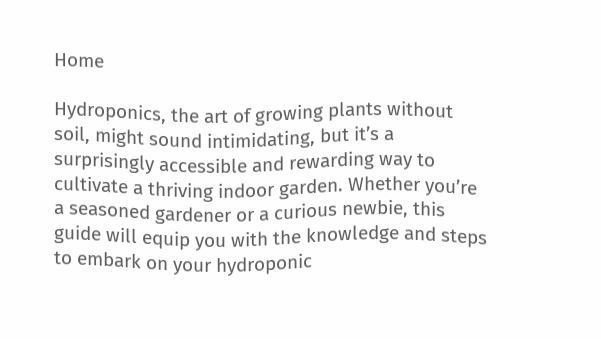Home

Hydroponics, the art of growing plants without soil, might sound intimidating, but it’s a surprisingly accessible and rewarding way to cultivate a thriving indoor garden. Whether you’re a seasoned gardener or a curious newbie, this guide will equip you with the knowledge and steps to embark on your hydroponic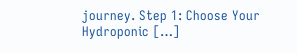journey. Step 1: Choose Your Hydroponic […]